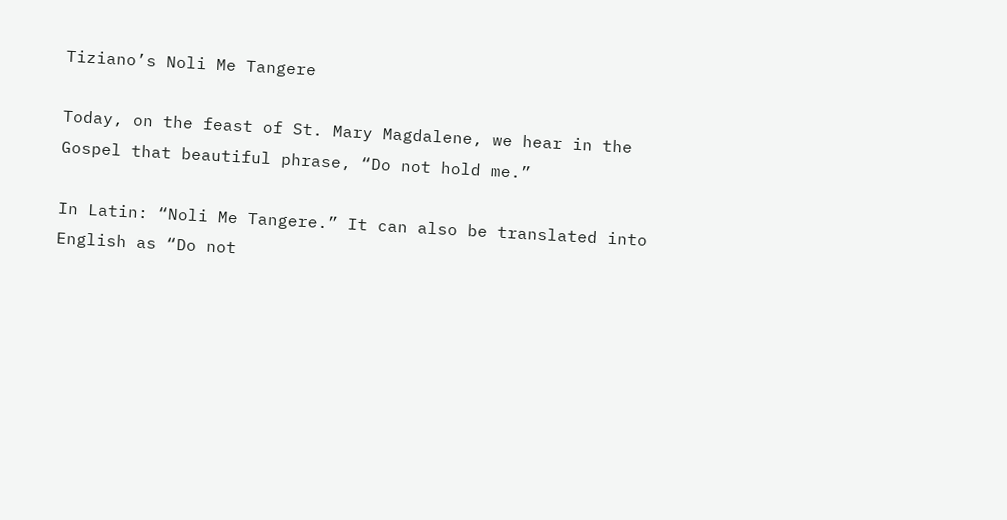Tiziano’s Noli Me Tangere

Today, on the feast of St. Mary Magdalene, we hear in the Gospel that beautiful phrase, “Do not hold me.”

In Latin: “Noli Me Tangere.” It can also be translated into English as “Do not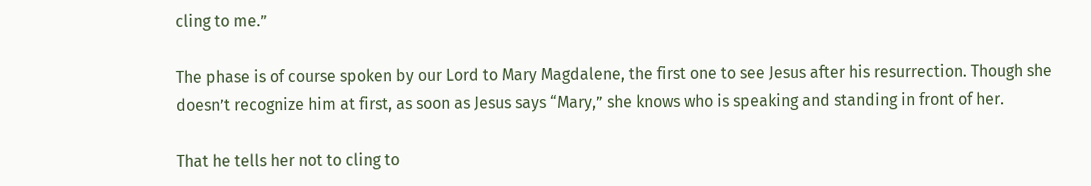cling to me.”

The phase is of course spoken by our Lord to Mary Magdalene, the first one to see Jesus after his resurrection. Though she doesn’t recognize him at first, as soon as Jesus says “Mary,” she knows who is speaking and standing in front of her.

That he tells her not to cling to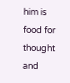him is food for thought and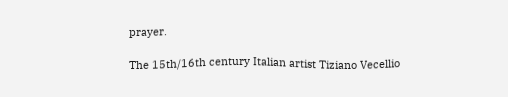prayer.

The 15th/16th century Italian artist Tiziano Vecellio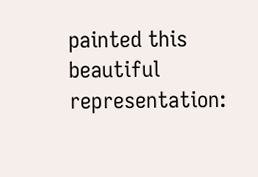painted this beautiful representation: